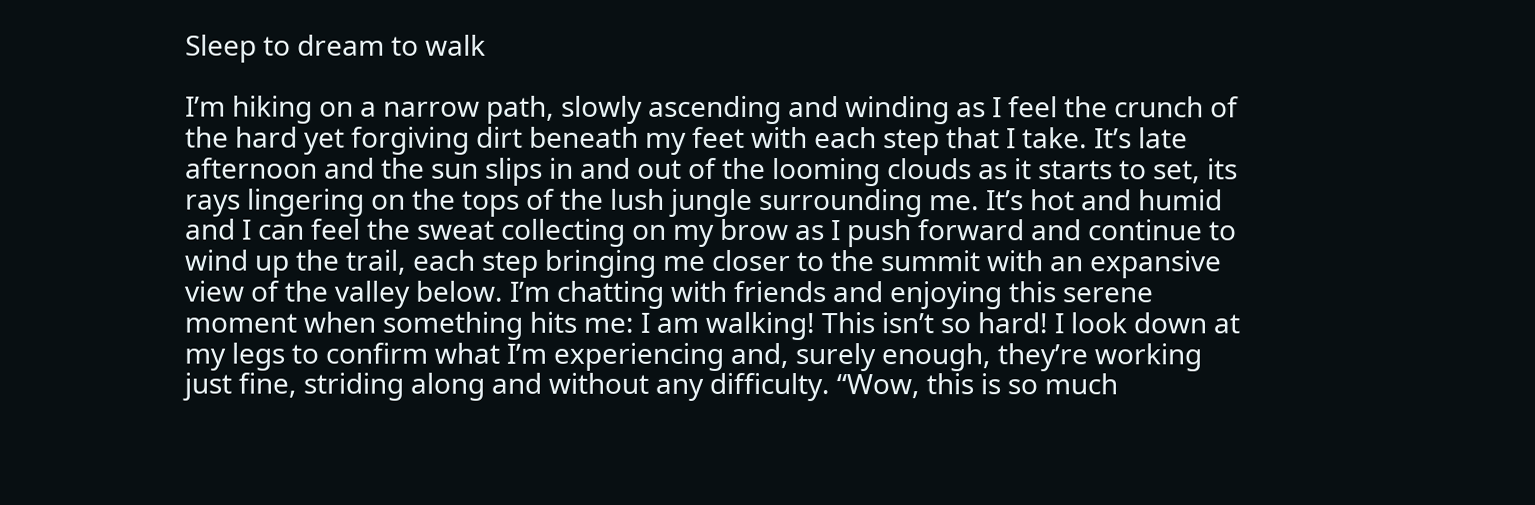Sleep to dream to walk

I’m hiking on a narrow path, slowly ascending and winding as I feel the crunch of the hard yet forgiving dirt beneath my feet with each step that I take. It’s late afternoon and the sun slips in and out of the looming clouds as it starts to set, its rays lingering on the tops of the lush jungle surrounding me. It’s hot and humid and I can feel the sweat collecting on my brow as I push forward and continue to wind up the trail, each step bringing me closer to the summit with an expansive view of the valley below. I’m chatting with friends and enjoying this serene moment when something hits me: I am walking! This isn’t so hard! I look down at my legs to confirm what I’m experiencing and, surely enough, they’re working just fine, striding along and without any difficulty. “Wow, this is so much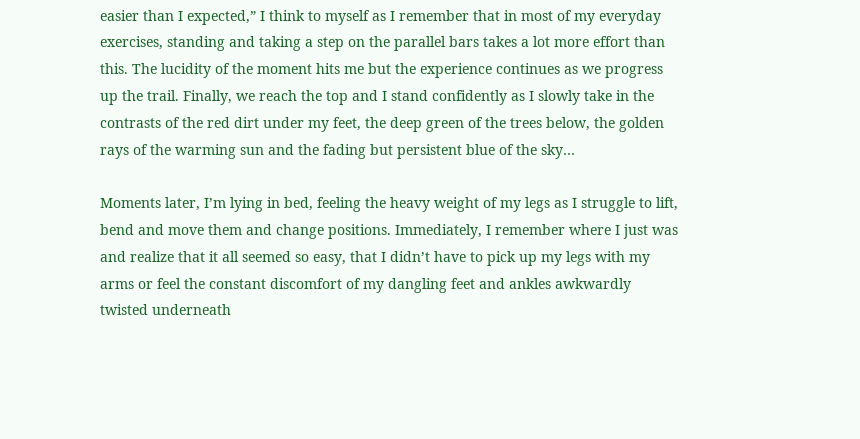easier than I expected,” I think to myself as I remember that in most of my everyday exercises, standing and taking a step on the parallel bars takes a lot more effort than this. The lucidity of the moment hits me but the experience continues as we progress up the trail. Finally, we reach the top and I stand confidently as I slowly take in the contrasts of the red dirt under my feet, the deep green of the trees below, the golden rays of the warming sun and the fading but persistent blue of the sky…

Moments later, I’m lying in bed, feeling the heavy weight of my legs as I struggle to lift, bend and move them and change positions. Immediately, I remember where I just was and realize that it all seemed so easy, that I didn’t have to pick up my legs with my arms or feel the constant discomfort of my dangling feet and ankles awkwardly twisted underneath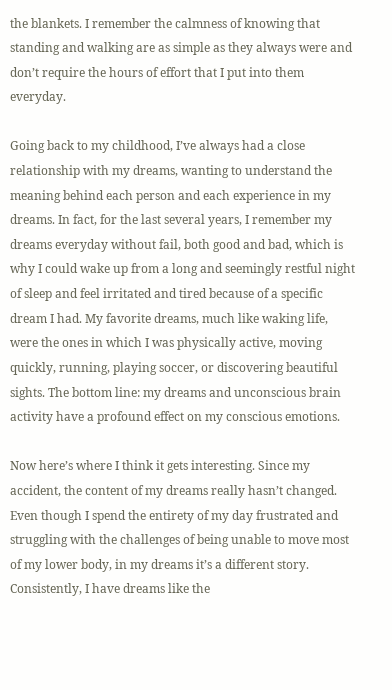the blankets. I remember the calmness of knowing that standing and walking are as simple as they always were and don’t require the hours of effort that I put into them everyday.

Going back to my childhood, I’ve always had a close relationship with my dreams, wanting to understand the meaning behind each person and each experience in my dreams. In fact, for the last several years, I remember my dreams everyday without fail, both good and bad, which is why I could wake up from a long and seemingly restful night of sleep and feel irritated and tired because of a specific dream I had. My favorite dreams, much like waking life, were the ones in which I was physically active, moving quickly, running, playing soccer, or discovering beautiful sights. The bottom line: my dreams and unconscious brain activity have a profound effect on my conscious emotions.

Now here’s where I think it gets interesting. Since my accident, the content of my dreams really hasn’t changed. Even though I spend the entirety of my day frustrated and struggling with the challenges of being unable to move most of my lower body, in my dreams it’s a different story. Consistently, I have dreams like the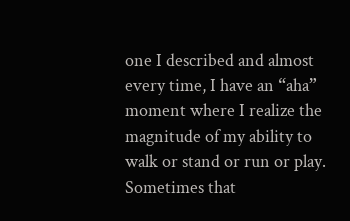one I described and almost every time, I have an “aha” moment where I realize the magnitude of my ability to walk or stand or run or play. Sometimes that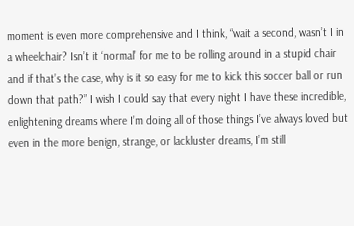moment is even more comprehensive and I think, “wait a second, wasn’t I in a wheelchair? Isn’t it ‘normal’ for me to be rolling around in a stupid chair and if that’s the case, why is it so easy for me to kick this soccer ball or run down that path?” I wish I could say that every night I have these incredible, enlightening dreams where I’m doing all of those things I’ve always loved but even in the more benign, strange, or lackluster dreams, I’m still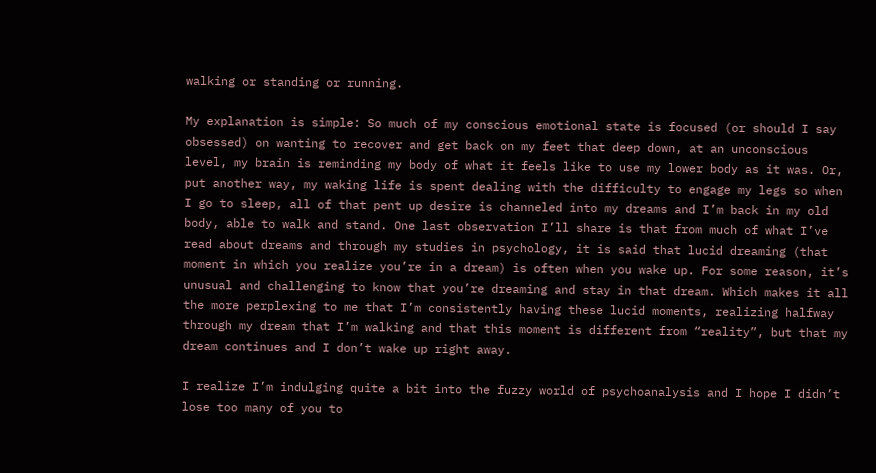walking or standing or running.

My explanation is simple: So much of my conscious emotional state is focused (or should I say obsessed) on wanting to recover and get back on my feet that deep down, at an unconscious level, my brain is reminding my body of what it feels like to use my lower body as it was. Or, put another way, my waking life is spent dealing with the difficulty to engage my legs so when I go to sleep, all of that pent up desire is channeled into my dreams and I’m back in my old body, able to walk and stand. One last observation I’ll share is that from much of what I’ve read about dreams and through my studies in psychology, it is said that lucid dreaming (that moment in which you realize you’re in a dream) is often when you wake up. For some reason, it’s unusual and challenging to know that you’re dreaming and stay in that dream. Which makes it all the more perplexing to me that I’m consistently having these lucid moments, realizing halfway through my dream that I’m walking and that this moment is different from “reality”, but that my dream continues and I don’t wake up right away.

I realize I’m indulging quite a bit into the fuzzy world of psychoanalysis and I hope I didn’t lose too many of you to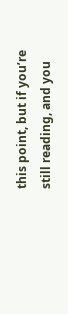this point, but if you’re still reading, and you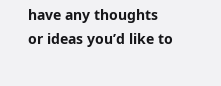have any thoughts or ideas you’d like to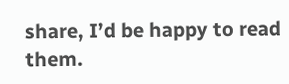share, I’d be happy to read them.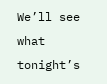We’ll see what tonight’s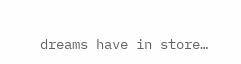dreams have in store…